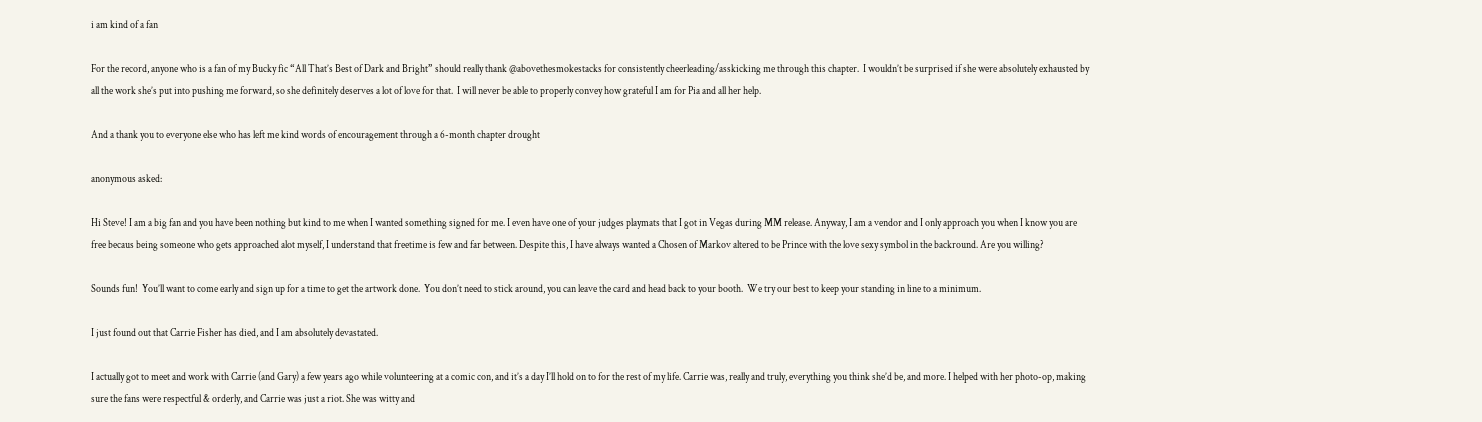i am kind of a fan

For the record, anyone who is a fan of my Bucky fic “All That’s Best of Dark and Bright” should really thank @abovethesmokestacks for consistently cheerleading/asskicking me through this chapter.  I wouldn’t be surprised if she were absolutely exhausted by all the work she’s put into pushing me forward, so she definitely deserves a lot of love for that.  I will never be able to properly convey how grateful I am for Pia and all her help.

And a thank you to everyone else who has left me kind words of encouragement through a 6-month chapter drought

anonymous asked:

Hi Steve! I am a big fan and you have been nothing but kind to me when I wanted something signed for me. I even have one of your judges playmats that I got in Vegas during MM release. Anyway, I am a vendor and I only approach you when I know you are free becaus being someone who gets approached alot myself, I understand that freetime is few and far between. Despite this, I have always wanted a Chosen of Markov altered to be Prince with the love sexy symbol in the backround. Are you willing?

Sounds fun!  You’ll want to come early and sign up for a time to get the artwork done.  You don’t need to stick around, you can leave the card and head back to your booth.  We try our best to keep your standing in line to a minimum.

I just found out that Carrie Fisher has died, and I am absolutely devastated.

I actually got to meet and work with Carrie (and Gary) a few years ago while volunteering at a comic con, and it’s a day I’ll hold on to for the rest of my life. Carrie was, really and truly, everything you think she’d be, and more. I helped with her photo-op, making sure the fans were respectful & orderly, and Carrie was just a riot. She was witty and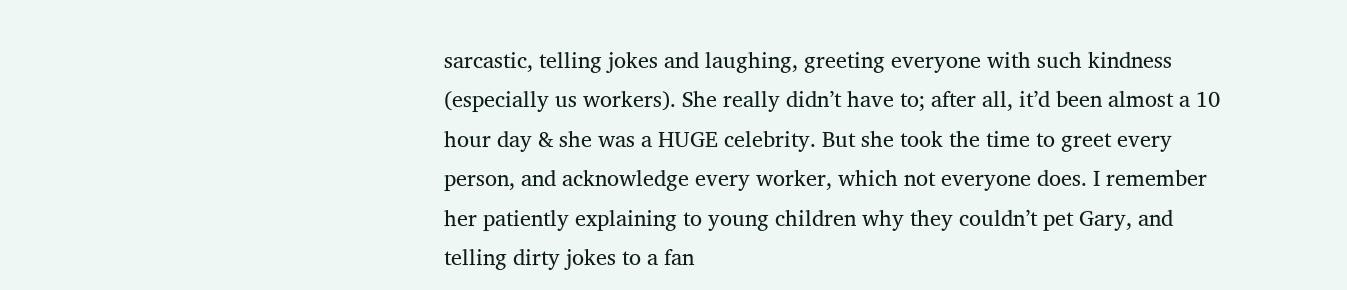sarcastic, telling jokes and laughing, greeting everyone with such kindness (especially us workers). She really didn’t have to; after all, it’d been almost a 10 hour day & she was a HUGE celebrity. But she took the time to greet every person, and acknowledge every worker, which not everyone does. I remember her patiently explaining to young children why they couldn’t pet Gary, and telling dirty jokes to a fan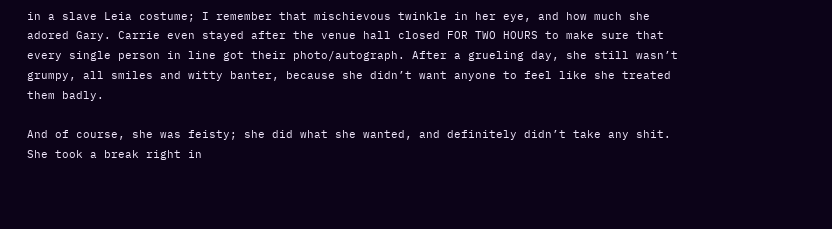in a slave Leia costume; I remember that mischievous twinkle in her eye, and how much she adored Gary. Carrie even stayed after the venue hall closed FOR TWO HOURS to make sure that every single person in line got their photo/autograph. After a grueling day, she still wasn’t grumpy, all smiles and witty banter, because she didn’t want anyone to feel like she treated them badly.

And of course, she was feisty; she did what she wanted, and definitely didn’t take any shit. She took a break right in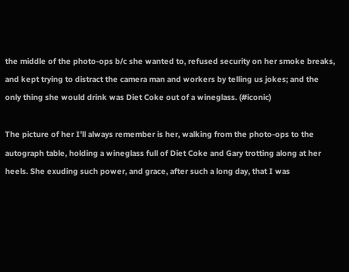the middle of the photo-ops b/c she wanted to, refused security on her smoke breaks, and kept trying to distract the camera man and workers by telling us jokes; and the only thing she would drink was Diet Coke out of a wineglass. (#iconic)

The picture of her I’ll always remember is her, walking from the photo-ops to the autograph table, holding a wineglass full of Diet Coke and Gary trotting along at her heels. She exuding such power, and grace, after such a long day, that I was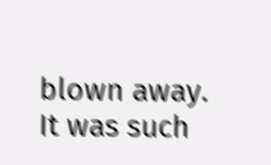blown away. It was such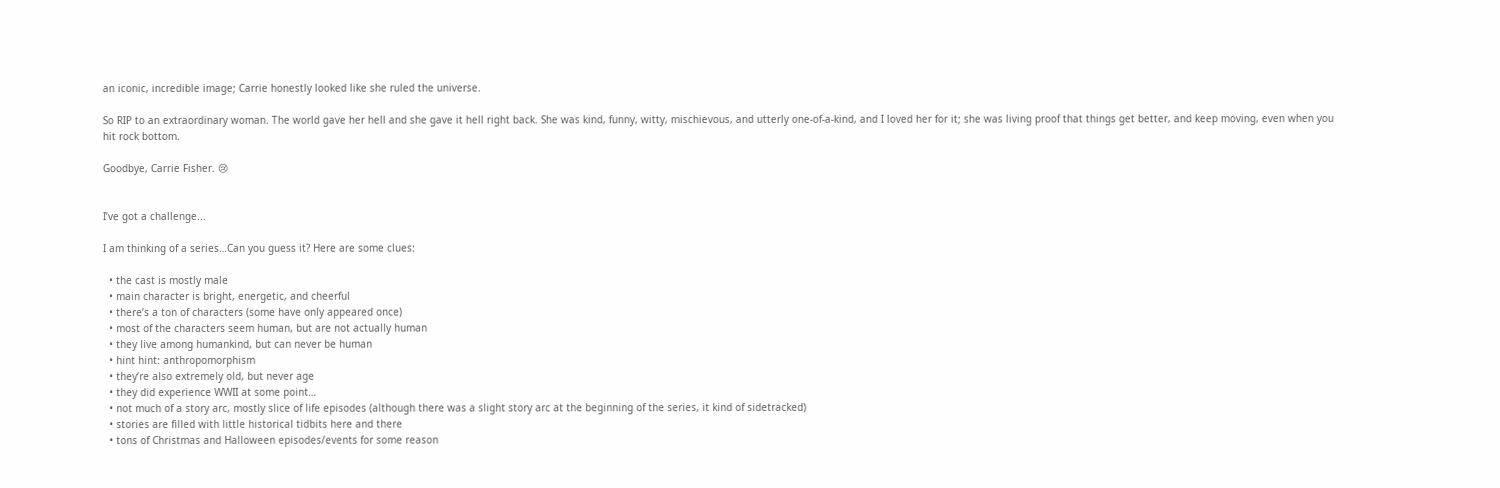an iconic, incredible image; Carrie honestly looked like she ruled the universe.

So RIP to an extraordinary woman. The world gave her hell and she gave it hell right back. She was kind, funny, witty, mischievous, and utterly one-of-a-kind, and I loved her for it; she was living proof that things get better, and keep moving, even when you hit rock bottom.

Goodbye, Carrie Fisher. 😢


I’ve got a challenge...

I am thinking of a series…Can you guess it? Here are some clues:

  • the cast is mostly male
  • main character is bright, energetic, and cheerful
  • there’s a ton of characters (some have only appeared once)
  • most of the characters seem human, but are not actually human
  • they live among humankind, but can never be human
  • hint hint: anthropomorphism
  • they’re also extremely old, but never age
  • they did experience WWII at some point…
  • not much of a story arc, mostly slice of life episodes (although there was a slight story arc at the beginning of the series, it kind of sidetracked)
  • stories are filled with little historical tidbits here and there
  • tons of Christmas and Halloween episodes/events for some reason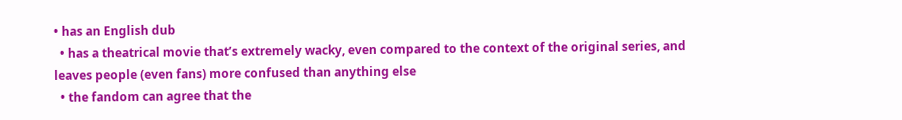• has an English dub
  • has a theatrical movie that’s extremely wacky, even compared to the context of the original series, and leaves people (even fans) more confused than anything else
  • the fandom can agree that the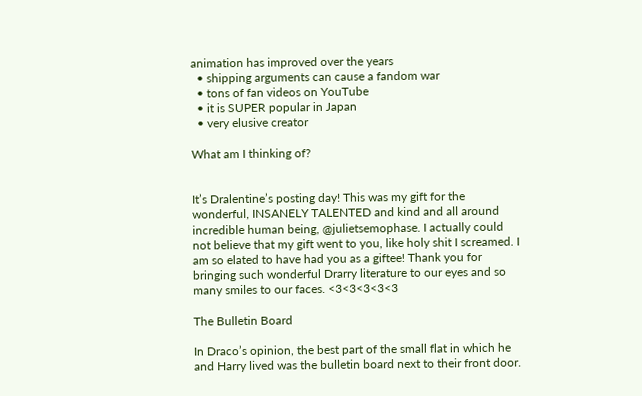animation has improved over the years
  • shipping arguments can cause a fandom war
  • tons of fan videos on YouTube
  • it is SUPER popular in Japan
  • very elusive creator

What am I thinking of?


It’s Dralentine’s posting day! This was my gift for the wonderful, INSANELY TALENTED and kind and all around incredible human being, @julietsemophase. I actually could not believe that my gift went to you, like holy shit I screamed. I am so elated to have had you as a giftee! Thank you for bringing such wonderful Drarry literature to our eyes and so many smiles to our faces. <3<3<3<3<3

The Bulletin Board

In Draco’s opinion, the best part of the small flat in which he and Harry lived was the bulletin board next to their front door.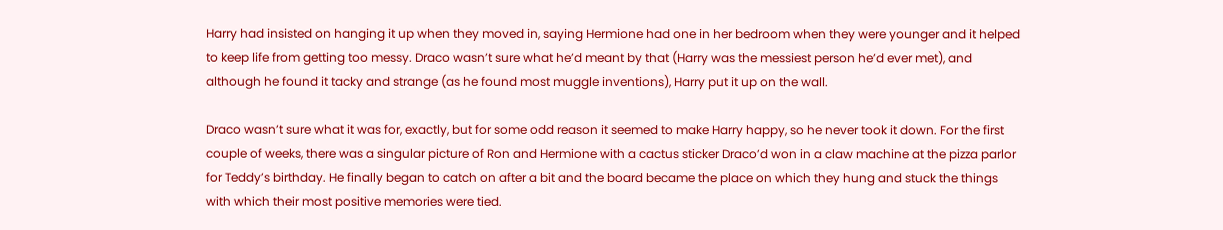Harry had insisted on hanging it up when they moved in, saying Hermione had one in her bedroom when they were younger and it helped to keep life from getting too messy. Draco wasn’t sure what he’d meant by that (Harry was the messiest person he’d ever met), and although he found it tacky and strange (as he found most muggle inventions), Harry put it up on the wall.

Draco wasn’t sure what it was for, exactly, but for some odd reason it seemed to make Harry happy, so he never took it down. For the first couple of weeks, there was a singular picture of Ron and Hermione with a cactus sticker Draco’d won in a claw machine at the pizza parlor for Teddy’s birthday. He finally began to catch on after a bit and the board became the place on which they hung and stuck the things with which their most positive memories were tied.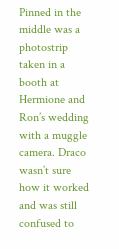Pinned in the middle was a photostrip taken in a booth at Hermione and Ron’s wedding with a muggle camera. Draco wasn’t sure how it worked and was still confused to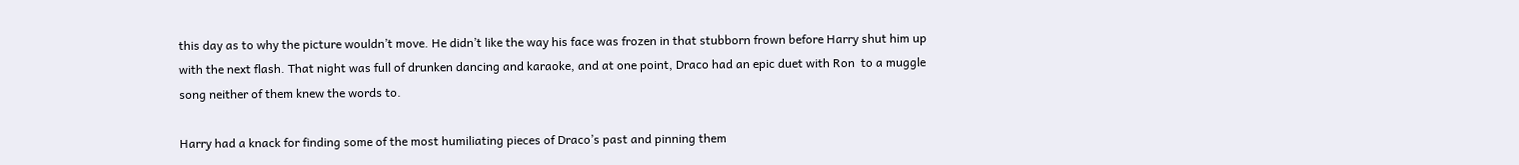this day as to why the picture wouldn’t move. He didn’t like the way his face was frozen in that stubborn frown before Harry shut him up with the next flash. That night was full of drunken dancing and karaoke, and at one point, Draco had an epic duet with Ron  to a muggle song neither of them knew the words to.

Harry had a knack for finding some of the most humiliating pieces of Draco’s past and pinning them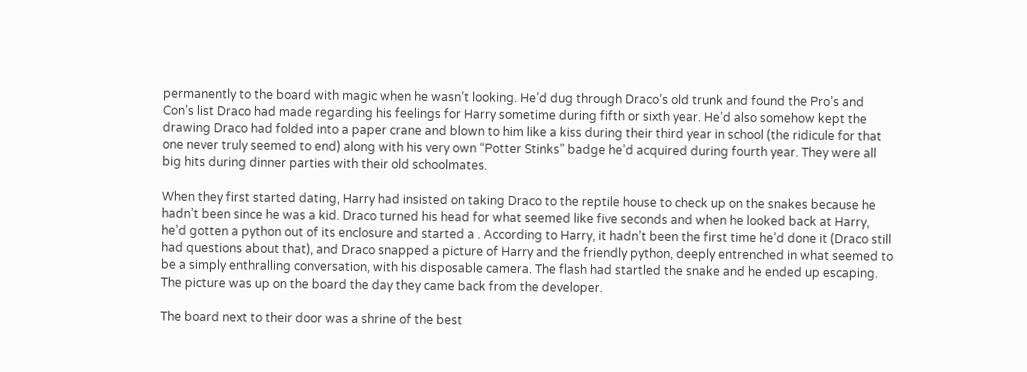permanently to the board with magic when he wasn’t looking. He’d dug through Draco’s old trunk and found the Pro’s and Con’s list Draco had made regarding his feelings for Harry sometime during fifth or sixth year. He’d also somehow kept the drawing Draco had folded into a paper crane and blown to him like a kiss during their third year in school (the ridicule for that one never truly seemed to end) along with his very own “Potter Stinks” badge he’d acquired during fourth year. They were all big hits during dinner parties with their old schoolmates.

When they first started dating, Harry had insisted on taking Draco to the reptile house to check up on the snakes because he hadn’t been since he was a kid. Draco turned his head for what seemed like five seconds and when he looked back at Harry, he’d gotten a python out of its enclosure and started a . According to Harry, it hadn’t been the first time he’d done it (Draco still had questions about that), and Draco snapped a picture of Harry and the friendly python, deeply entrenched in what seemed to be a simply enthralling conversation, with his disposable camera. The flash had startled the snake and he ended up escaping. The picture was up on the board the day they came back from the developer.

The board next to their door was a shrine of the best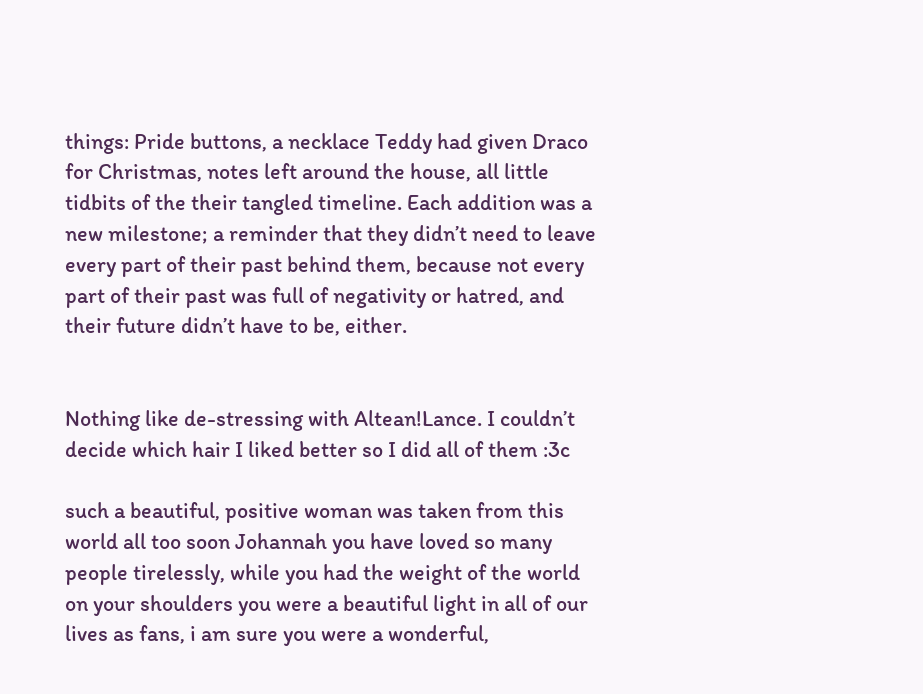things: Pride buttons, a necklace Teddy had given Draco for Christmas, notes left around the house, all little tidbits of the their tangled timeline. Each addition was a new milestone; a reminder that they didn’t need to leave every part of their past behind them, because not every part of their past was full of negativity or hatred, and their future didn’t have to be, either.


Nothing like de-stressing with Altean!Lance. I couldn’t decide which hair I liked better so I did all of them :3c

such a beautiful, positive woman was taken from this world all too soon Johannah you have loved so many people tirelessly, while you had the weight of the world on your shoulders you were a beautiful light in all of our lives as fans, i am sure you were a wonderful,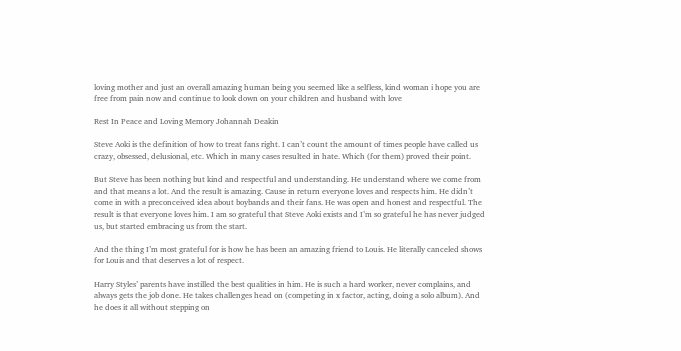loving mother and just an overall amazing human being you seemed like a selfless, kind woman i hope you are free from pain now and continue to look down on your children and husband with love

Rest In Peace and Loving Memory Johannah Deakin

Steve Aoki is the definition of how to treat fans right. I can’t count the amount of times people have called us crazy, obsessed, delusional, etc. Which in many cases resulted in hate. Which (for them) proved their point.

But Steve has been nothing but kind and respectful and understanding. He understand where we come from and that means a lot. And the result is amazing. Cause in return everyone loves and respects him. He didn’t come in with a preconceived idea about boybands and their fans. He was open and honest and respectful. The result is that everyone loves him. I am so grateful that Steve Aoki exists and I’m so grateful he has never judged us, but started embracing us from the start.

And the thing I’m most grateful for is how he has been an amazing friend to Louis. He literally canceled shows for Louis and that deserves a lot of respect.

Harry Styles’ parents have instilled the best qualities in him. He is such a hard worker, never complains, and always gets the job done. He takes challenges head on (competing in x factor, acting, doing a solo album). And he does it all without stepping on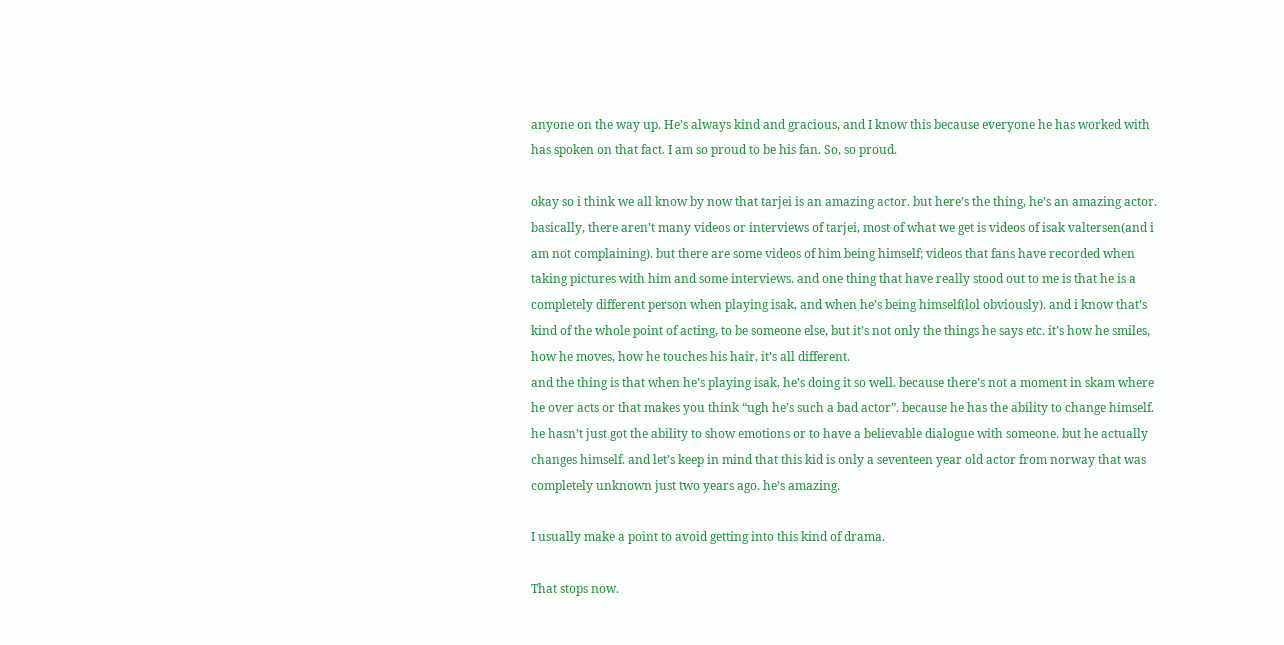anyone on the way up. He’s always kind and gracious, and I know this because everyone he has worked with has spoken on that fact. I am so proud to be his fan. So, so proud.

okay so i think we all know by now that tarjei is an amazing actor. but here’s the thing, he’s an amazing actor.
basically, there aren’t many videos or interviews of tarjei, most of what we get is videos of isak valtersen(and i am not complaining). but there are some videos of him being himself; videos that fans have recorded when taking pictures with him and some interviews. and one thing that have really stood out to me is that he is a completely different person when playing isak, and when he’s being himself(lol obviously). and i know that’s kind of the whole point of acting, to be someone else, but it’s not only the things he says etc. it’s how he smiles, how he moves, how he touches his hair, it’s all different.
and the thing is that when he’s playing isak, he’s doing it so well. because there’s not a moment in skam where he over acts or that makes you think “ugh he’s such a bad actor”. because he has the ability to change himself. he hasn’t just got the ability to show emotions or to have a believable dialogue with someone. but he actually changes himself. and let’s keep in mind that this kid is only a seventeen year old actor from norway that was completely unknown just two years ago. he’s amazing.

I usually make a point to avoid getting into this kind of drama.

That stops now.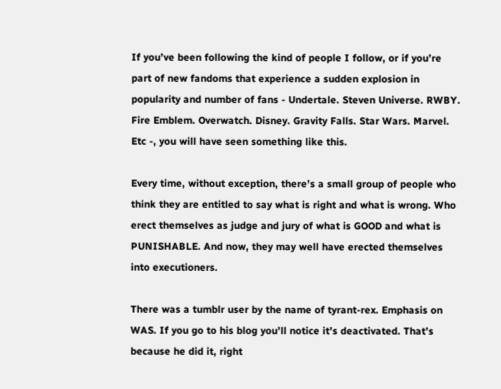If you’ve been following the kind of people I follow, or if you’re part of new fandoms that experience a sudden explosion in popularity and number of fans - Undertale. Steven Universe. RWBY. Fire Emblem. Overwatch. Disney. Gravity Falls. Star Wars. Marvel. Etc -, you will have seen something like this.

Every time, without exception, there’s a small group of people who think they are entitled to say what is right and what is wrong. Who erect themselves as judge and jury of what is GOOD and what is PUNISHABLE. And now, they may well have erected themselves into executioners.

There was a tumblr user by the name of tyrant-rex. Emphasis on WAS. If you go to his blog you’ll notice it’s deactivated. That’s because he did it, right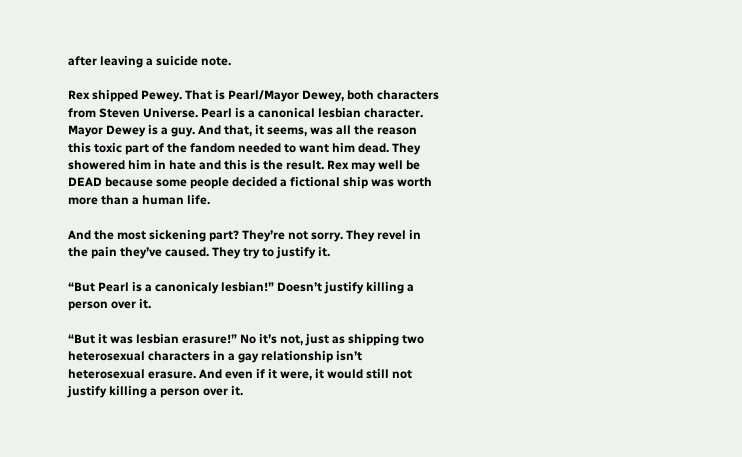after leaving a suicide note.

Rex shipped Pewey. That is Pearl/Mayor Dewey, both characters from Steven Universe. Pearl is a canonical lesbian character. Mayor Dewey is a guy. And that, it seems, was all the reason this toxic part of the fandom needed to want him dead. They showered him in hate and this is the result. Rex may well be DEAD because some people decided a fictional ship was worth more than a human life.

And the most sickening part? They’re not sorry. They revel in the pain they’ve caused. They try to justify it.

“But Pearl is a canonicaly lesbian!” Doesn’t justify killing a person over it.

“But it was lesbian erasure!” No it’s not, just as shipping two heterosexual characters in a gay relationship isn’t heterosexual erasure. And even if it were, it would still not justify killing a person over it.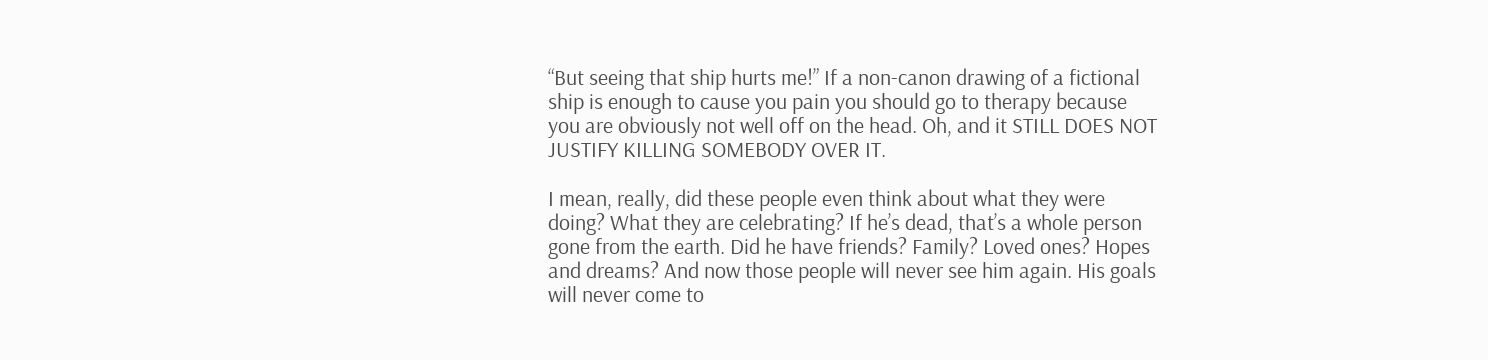“But seeing that ship hurts me!” If a non-canon drawing of a fictional ship is enough to cause you pain you should go to therapy because you are obviously not well off on the head. Oh, and it STILL DOES NOT JUSTIFY KILLING SOMEBODY OVER IT.

I mean, really, did these people even think about what they were doing? What they are celebrating? If he’s dead, that’s a whole person gone from the earth. Did he have friends? Family? Loved ones? Hopes and dreams? And now those people will never see him again. His goals will never come to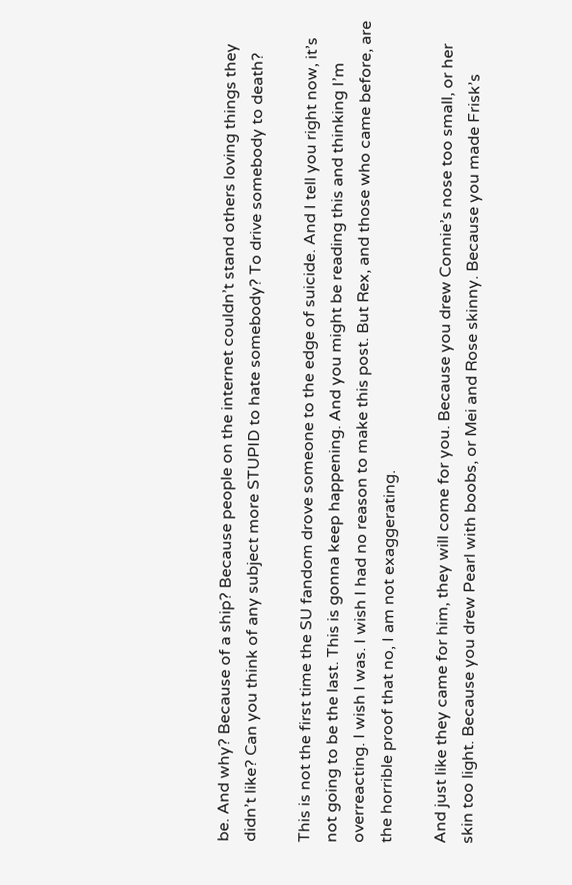be. And why? Because of a ship? Because people on the internet couldn’t stand others loving things they didn’t like? Can you think of any subject more STUPID to hate somebody? To drive somebody to death?

This is not the first time the SU fandom drove someone to the edge of suicide. And I tell you right now, it’s not going to be the last. This is gonna keep happening. And you might be reading this and thinking I’m overreacting. I wish I was. I wish I had no reason to make this post. But Rex, and those who came before, are the horrible proof that no, I am not exaggerating.

And just like they came for him, they will come for you. Because you drew Connie’s nose too small, or her skin too light. Because you drew Pearl with boobs, or Mei and Rose skinny. Because you made Frisk’s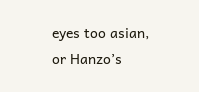eyes too asian, or Hanzo’s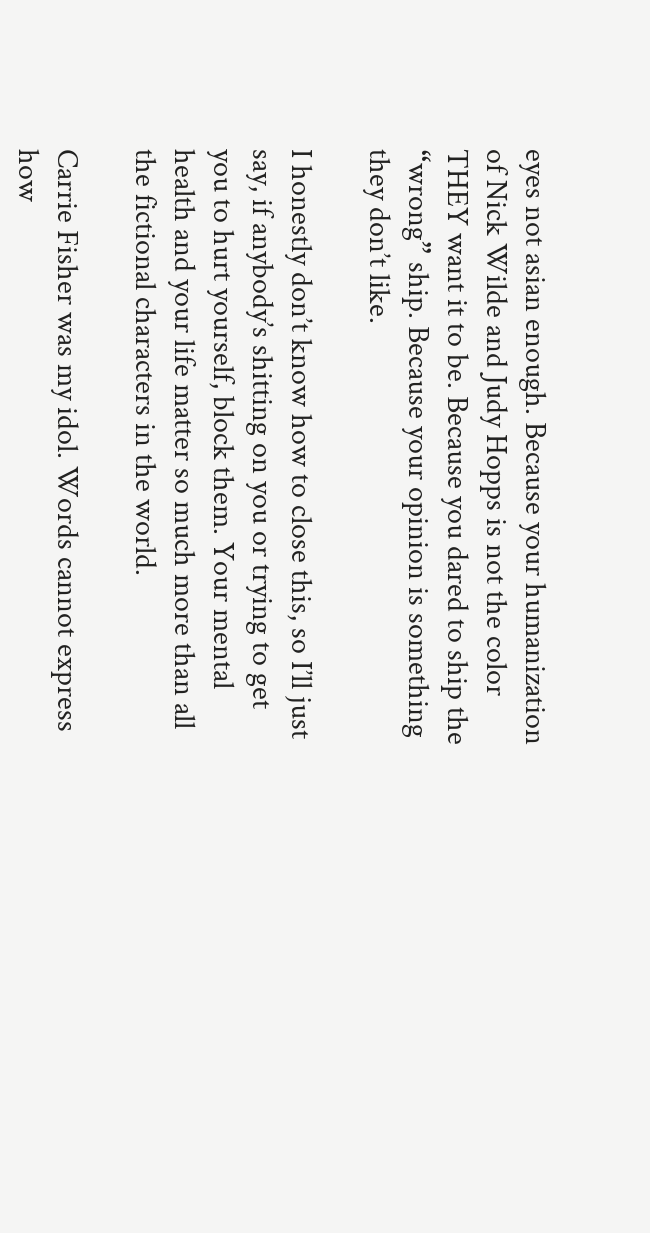eyes not asian enough. Because your humanization of Nick Wilde and Judy Hopps is not the color THEY want it to be. Because you dared to ship the “wrong” ship. Because your opinion is something they don’t like.

I honestly don’t know how to close this, so I’ll just say, if anybody’s shitting on you or trying to get you to hurt yourself, block them. Your mental health and your life matter so much more than all the fictional characters in the world.

Carrie Fisher was my idol. Words cannot express how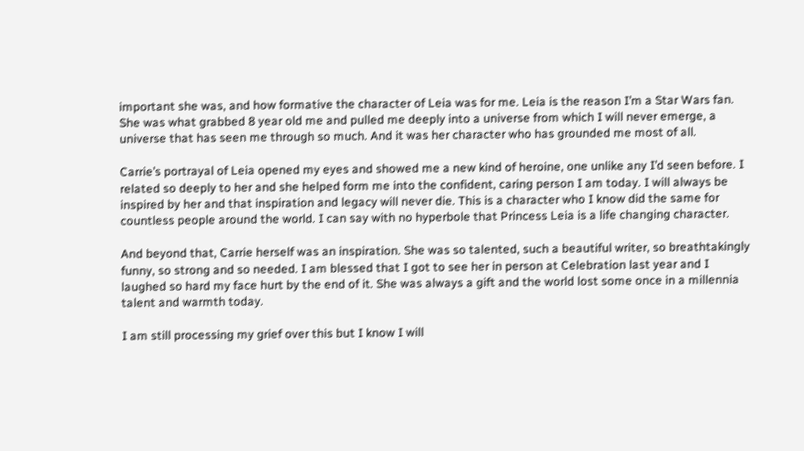important she was, and how formative the character of Leia was for me. Leia is the reason I’m a Star Wars fan. She was what grabbed 8 year old me and pulled me deeply into a universe from which I will never emerge, a universe that has seen me through so much. And it was her character who has grounded me most of all.

Carrie’s portrayal of Leia opened my eyes and showed me a new kind of heroine, one unlike any I’d seen before. I related so deeply to her and she helped form me into the confident, caring person I am today. I will always be inspired by her and that inspiration and legacy will never die. This is a character who I know did the same for countless people around the world. I can say with no hyperbole that Princess Leia is a life changing character.

And beyond that, Carrie herself was an inspiration. She was so talented, such a beautiful writer, so breathtakingly funny, so strong and so needed. I am blessed that I got to see her in person at Celebration last year and I laughed so hard my face hurt by the end of it. She was always a gift and the world lost some once in a millennia talent and warmth today.

I am still processing my grief over this but I know I will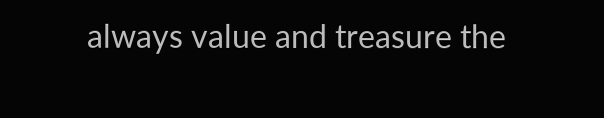always value and treasure the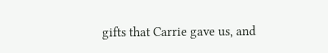gifts that Carrie gave us, and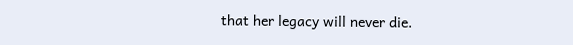that her legacy will never die.